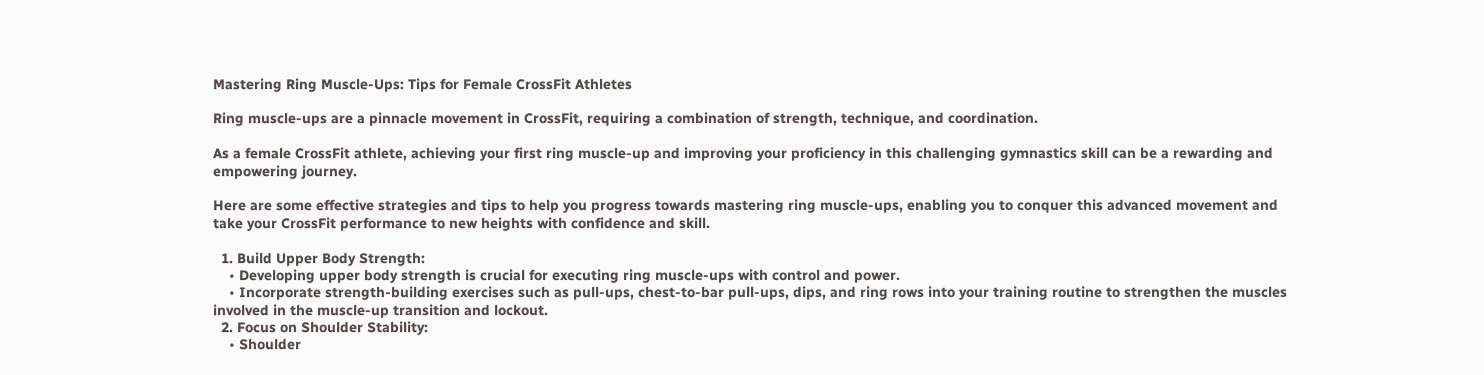Mastering Ring Muscle-Ups: Tips for Female CrossFit Athletes

Ring muscle-ups are a pinnacle movement in CrossFit, requiring a combination of strength, technique, and coordination.

As a female CrossFit athlete, achieving your first ring muscle-up and improving your proficiency in this challenging gymnastics skill can be a rewarding and empowering journey.

Here are some effective strategies and tips to help you progress towards mastering ring muscle-ups, enabling you to conquer this advanced movement and take your CrossFit performance to new heights with confidence and skill.

  1. Build Upper Body Strength:
    • Developing upper body strength is crucial for executing ring muscle-ups with control and power.
    • Incorporate strength-building exercises such as pull-ups, chest-to-bar pull-ups, dips, and ring rows into your training routine to strengthen the muscles involved in the muscle-up transition and lockout.
  2. Focus on Shoulder Stability:
    • Shoulder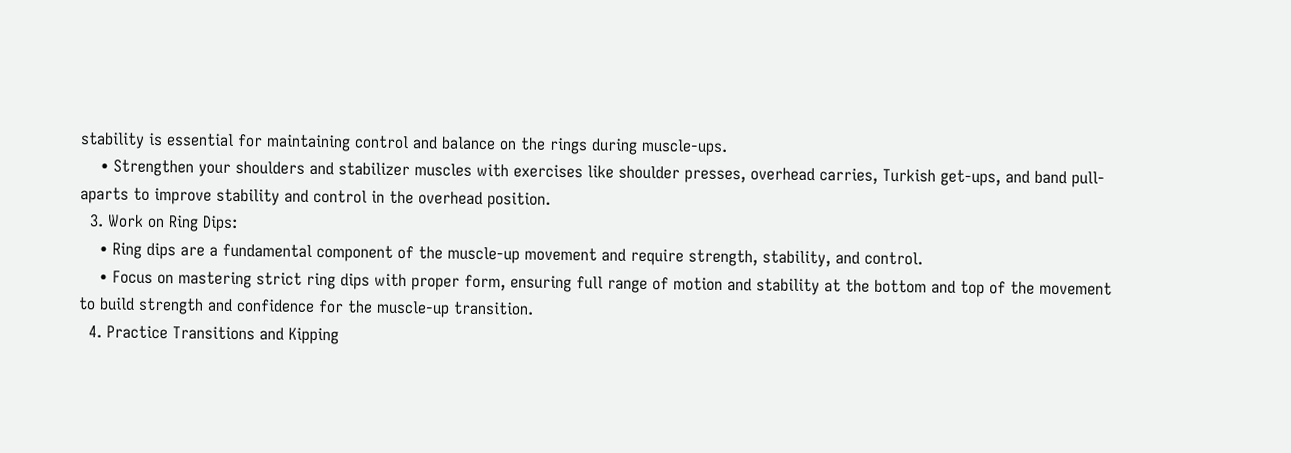stability is essential for maintaining control and balance on the rings during muscle-ups.
    • Strengthen your shoulders and stabilizer muscles with exercises like shoulder presses, overhead carries, Turkish get-ups, and band pull-aparts to improve stability and control in the overhead position.
  3. Work on Ring Dips:
    • Ring dips are a fundamental component of the muscle-up movement and require strength, stability, and control.
    • Focus on mastering strict ring dips with proper form, ensuring full range of motion and stability at the bottom and top of the movement to build strength and confidence for the muscle-up transition.
  4. Practice Transitions and Kipping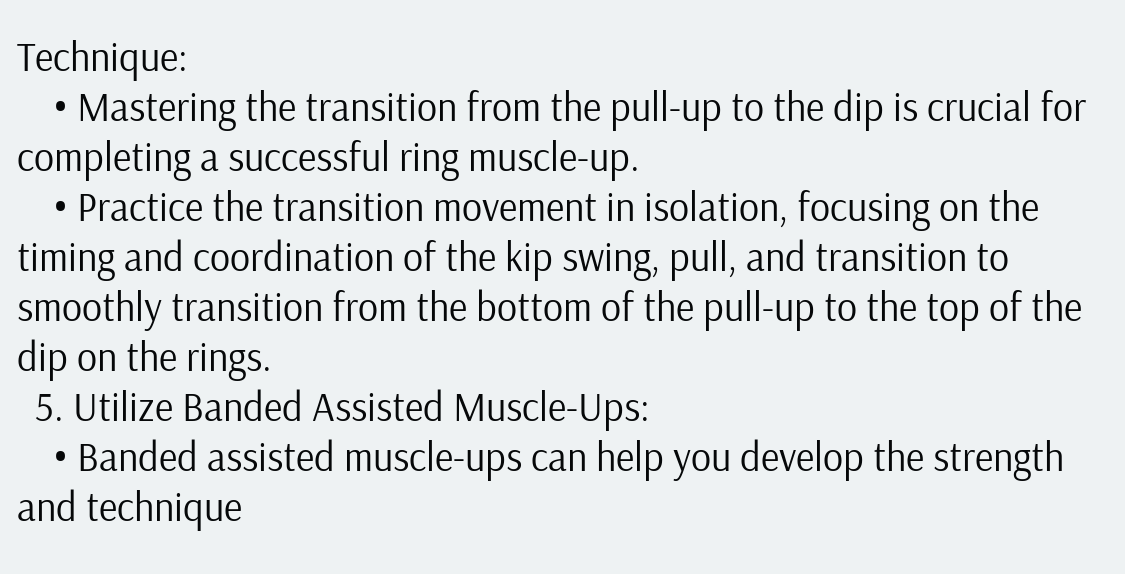Technique:
    • Mastering the transition from the pull-up to the dip is crucial for completing a successful ring muscle-up.
    • Practice the transition movement in isolation, focusing on the timing and coordination of the kip swing, pull, and transition to smoothly transition from the bottom of the pull-up to the top of the dip on the rings.
  5. Utilize Banded Assisted Muscle-Ups:
    • Banded assisted muscle-ups can help you develop the strength and technique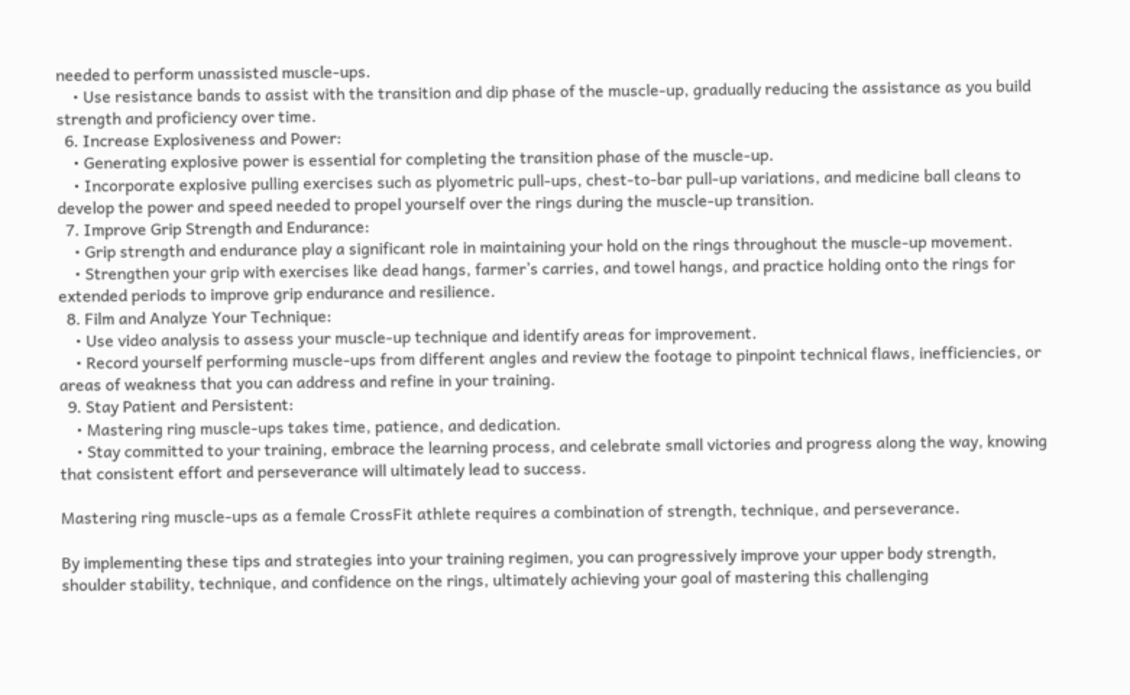needed to perform unassisted muscle-ups.
    • Use resistance bands to assist with the transition and dip phase of the muscle-up, gradually reducing the assistance as you build strength and proficiency over time.
  6. Increase Explosiveness and Power:
    • Generating explosive power is essential for completing the transition phase of the muscle-up.
    • Incorporate explosive pulling exercises such as plyometric pull-ups, chest-to-bar pull-up variations, and medicine ball cleans to develop the power and speed needed to propel yourself over the rings during the muscle-up transition.
  7. Improve Grip Strength and Endurance:
    • Grip strength and endurance play a significant role in maintaining your hold on the rings throughout the muscle-up movement.
    • Strengthen your grip with exercises like dead hangs, farmer’s carries, and towel hangs, and practice holding onto the rings for extended periods to improve grip endurance and resilience.
  8. Film and Analyze Your Technique:
    • Use video analysis to assess your muscle-up technique and identify areas for improvement.
    • Record yourself performing muscle-ups from different angles and review the footage to pinpoint technical flaws, inefficiencies, or areas of weakness that you can address and refine in your training.
  9. Stay Patient and Persistent:
    • Mastering ring muscle-ups takes time, patience, and dedication.
    • Stay committed to your training, embrace the learning process, and celebrate small victories and progress along the way, knowing that consistent effort and perseverance will ultimately lead to success.

Mastering ring muscle-ups as a female CrossFit athlete requires a combination of strength, technique, and perseverance.

By implementing these tips and strategies into your training regimen, you can progressively improve your upper body strength, shoulder stability, technique, and confidence on the rings, ultimately achieving your goal of mastering this challenging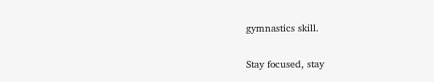gymnastics skill.

Stay focused, stay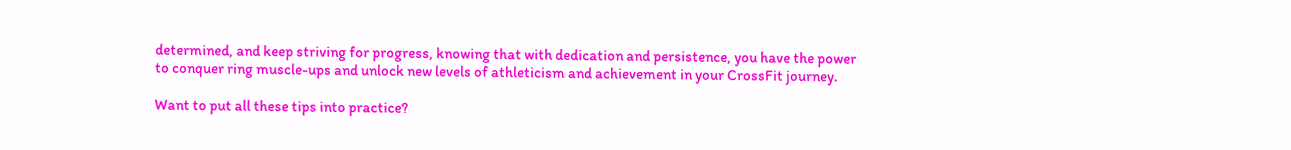determined, and keep striving for progress, knowing that with dedication and persistence, you have the power to conquer ring muscle-ups and unlock new levels of athleticism and achievement in your CrossFit journey.

Want to put all these tips into practice?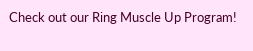Check out our Ring Muscle Up Program!